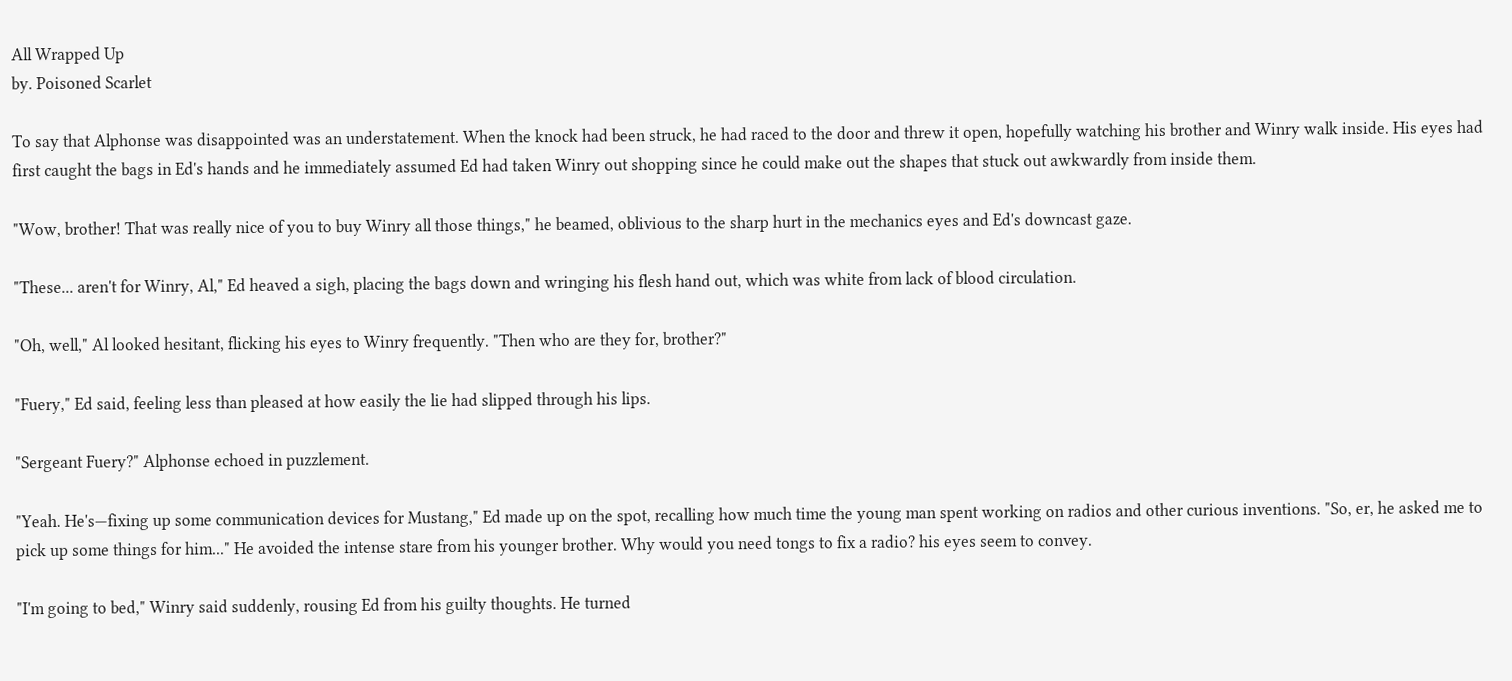All Wrapped Up
by. Poisoned Scarlet

To say that Alphonse was disappointed was an understatement. When the knock had been struck, he had raced to the door and threw it open, hopefully watching his brother and Winry walk inside. His eyes had first caught the bags in Ed's hands and he immediately assumed Ed had taken Winry out shopping since he could make out the shapes that stuck out awkwardly from inside them.

"Wow, brother! That was really nice of you to buy Winry all those things," he beamed, oblivious to the sharp hurt in the mechanics eyes and Ed's downcast gaze.

"These... aren't for Winry, Al," Ed heaved a sigh, placing the bags down and wringing his flesh hand out, which was white from lack of blood circulation.

"Oh, well," Al looked hesitant, flicking his eyes to Winry frequently. "Then who are they for, brother?"

"Fuery," Ed said, feeling less than pleased at how easily the lie had slipped through his lips.

"Sergeant Fuery?" Alphonse echoed in puzzlement.

"Yeah. He's—fixing up some communication devices for Mustang," Ed made up on the spot, recalling how much time the young man spent working on radios and other curious inventions. "So, er, he asked me to pick up some things for him..." He avoided the intense stare from his younger brother. Why would you need tongs to fix a radio? his eyes seem to convey.

"I'm going to bed," Winry said suddenly, rousing Ed from his guilty thoughts. He turned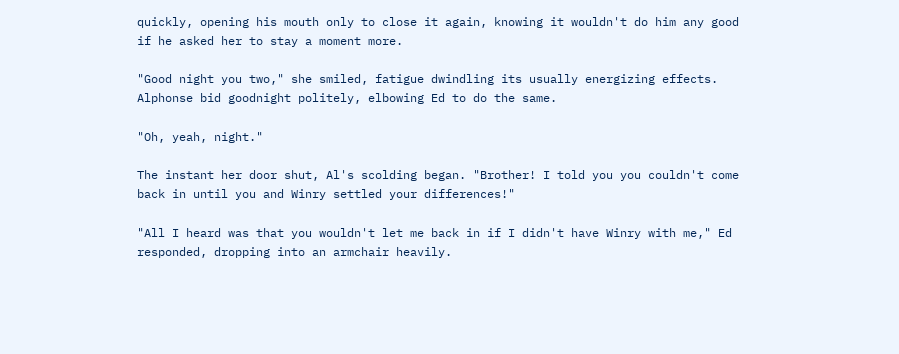quickly, opening his mouth only to close it again, knowing it wouldn't do him any good if he asked her to stay a moment more.

"Good night you two," she smiled, fatigue dwindling its usually energizing effects. Alphonse bid goodnight politely, elbowing Ed to do the same.

"Oh, yeah, night."

The instant her door shut, Al's scolding began. "Brother! I told you you couldn't come back in until you and Winry settled your differences!"

"All I heard was that you wouldn't let me back in if I didn't have Winry with me," Ed responded, dropping into an armchair heavily.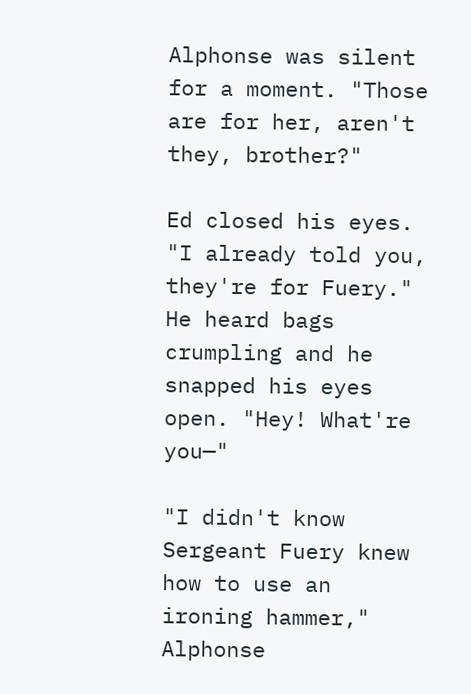Alphonse was silent for a moment. "Those are for her, aren't they, brother?"

Ed closed his eyes. "I already told you, they're for Fuery." He heard bags crumpling and he snapped his eyes open. "Hey! What're you—"

"I didn't know Sergeant Fuery knew how to use an ironing hammer," Alphonse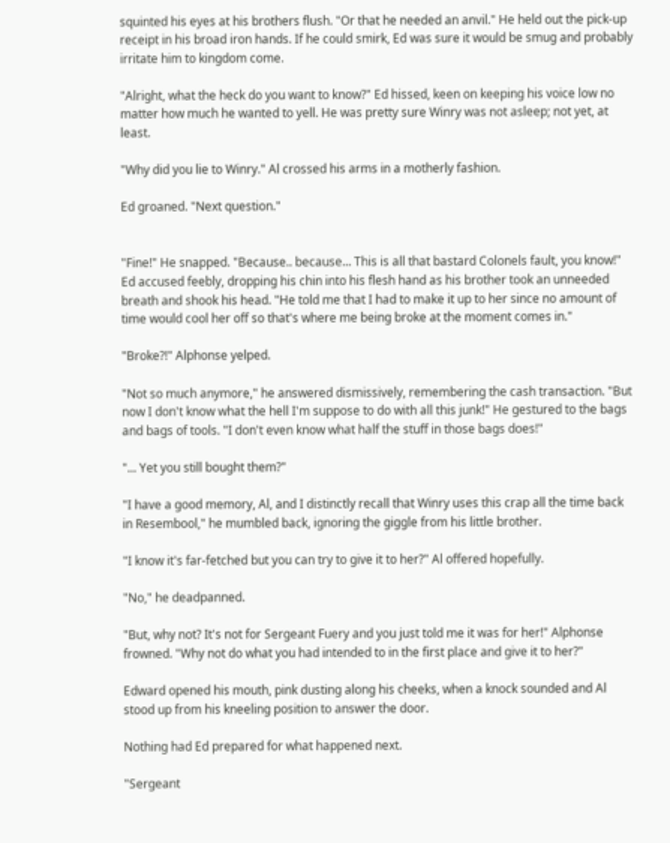squinted his eyes at his brothers flush. "Or that he needed an anvil." He held out the pick-up receipt in his broad iron hands. If he could smirk, Ed was sure it would be smug and probably irritate him to kingdom come.

"Alright, what the heck do you want to know?" Ed hissed, keen on keeping his voice low no matter how much he wanted to yell. He was pretty sure Winry was not asleep; not yet, at least.

"Why did you lie to Winry." Al crossed his arms in a motherly fashion.

Ed groaned. "Next question."


"Fine!" He snapped. "Because.. because... This is all that bastard Colonels fault, you know!" Ed accused feebly, dropping his chin into his flesh hand as his brother took an unneeded breath and shook his head. "He told me that I had to make it up to her since no amount of time would cool her off so that's where me being broke at the moment comes in."

"Broke?!" Alphonse yelped.

"Not so much anymore," he answered dismissively, remembering the cash transaction. "But now I don't know what the hell I'm suppose to do with all this junk!" He gestured to the bags and bags of tools. "I don't even know what half the stuff in those bags does!"

"... Yet you still bought them?"

"I have a good memory, Al, and I distinctly recall that Winry uses this crap all the time back in Resembool," he mumbled back, ignoring the giggle from his little brother.

"I know it's far-fetched but you can try to give it to her?" Al offered hopefully.

"No," he deadpanned.

"But, why not? It's not for Sergeant Fuery and you just told me it was for her!" Alphonse frowned. "Why not do what you had intended to in the first place and give it to her?"

Edward opened his mouth, pink dusting along his cheeks, when a knock sounded and Al stood up from his kneeling position to answer the door.

Nothing had Ed prepared for what happened next.

"Sergeant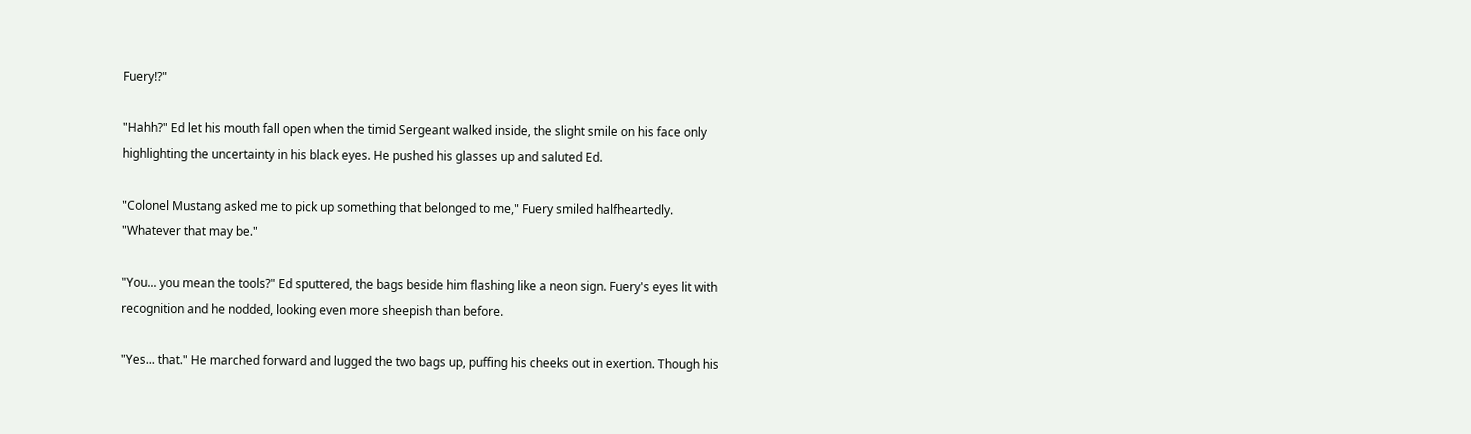Fuery!?"

"Hahh?" Ed let his mouth fall open when the timid Sergeant walked inside, the slight smile on his face only highlighting the uncertainty in his black eyes. He pushed his glasses up and saluted Ed.

"Colonel Mustang asked me to pick up something that belonged to me," Fuery smiled halfheartedly. "Whatever that may be."

"You... you mean the tools?" Ed sputtered, the bags beside him flashing like a neon sign. Fuery's eyes lit with recognition and he nodded, looking even more sheepish than before.

"Yes... that." He marched forward and lugged the two bags up, puffing his cheeks out in exertion. Though his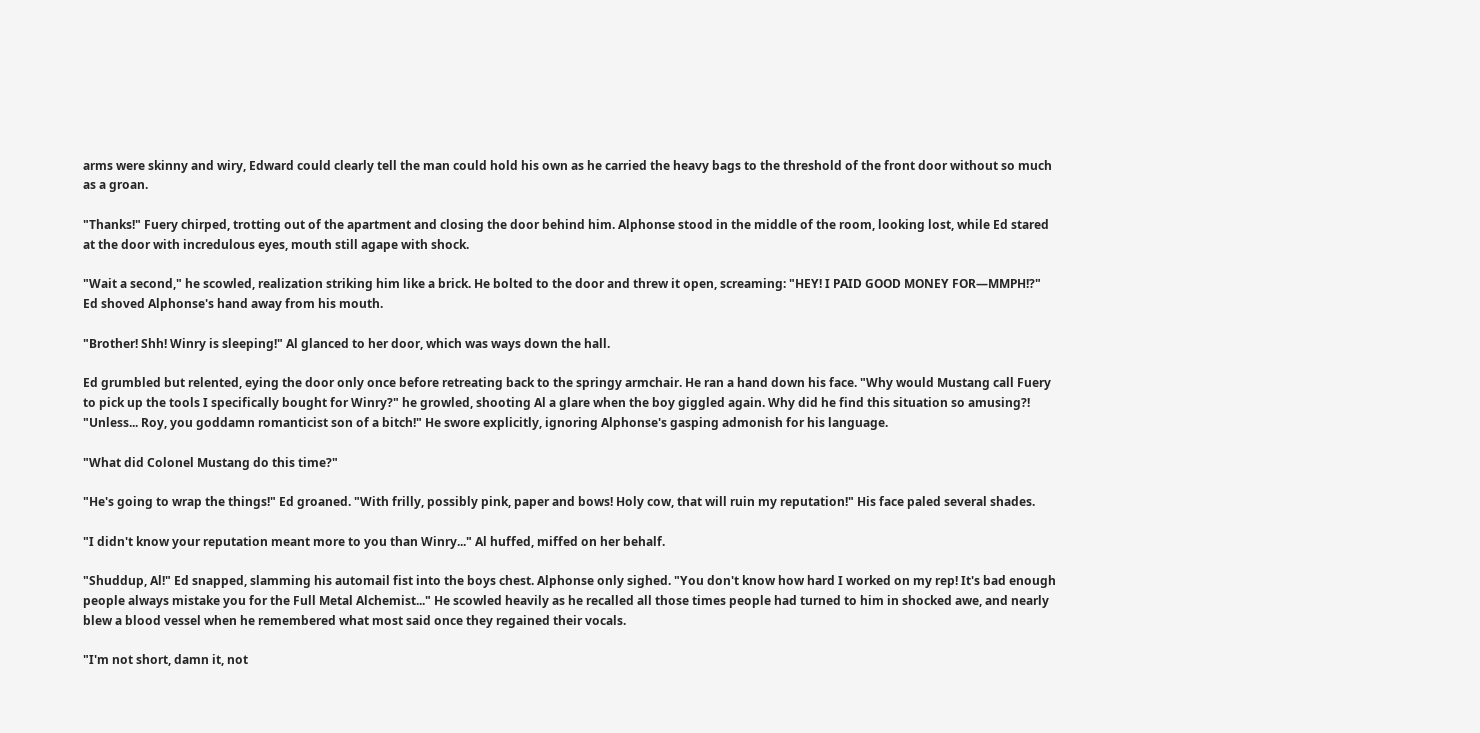arms were skinny and wiry, Edward could clearly tell the man could hold his own as he carried the heavy bags to the threshold of the front door without so much as a groan.

"Thanks!" Fuery chirped, trotting out of the apartment and closing the door behind him. Alphonse stood in the middle of the room, looking lost, while Ed stared at the door with incredulous eyes, mouth still agape with shock.

"Wait a second," he scowled, realization striking him like a brick. He bolted to the door and threw it open, screaming: "HEY! I PAID GOOD MONEY FOR—MMPH!?" Ed shoved Alphonse's hand away from his mouth.

"Brother! Shh! Winry is sleeping!" Al glanced to her door, which was ways down the hall.

Ed grumbled but relented, eying the door only once before retreating back to the springy armchair. He ran a hand down his face. "Why would Mustang call Fuery to pick up the tools I specifically bought for Winry?" he growled, shooting Al a glare when the boy giggled again. Why did he find this situation so amusing?! "Unless... Roy, you goddamn romanticist son of a bitch!" He swore explicitly, ignoring Alphonse's gasping admonish for his language.

"What did Colonel Mustang do this time?"

"He's going to wrap the things!" Ed groaned. "With frilly, possibly pink, paper and bows! Holy cow, that will ruin my reputation!" His face paled several shades.

"I didn't know your reputation meant more to you than Winry..." Al huffed, miffed on her behalf.

"Shuddup, Al!" Ed snapped, slamming his automail fist into the boys chest. Alphonse only sighed. "You don't know how hard I worked on my rep! It's bad enough people always mistake you for the Full Metal Alchemist..." He scowled heavily as he recalled all those times people had turned to him in shocked awe, and nearly blew a blood vessel when he remembered what most said once they regained their vocals.

"I'm not short, damn it, not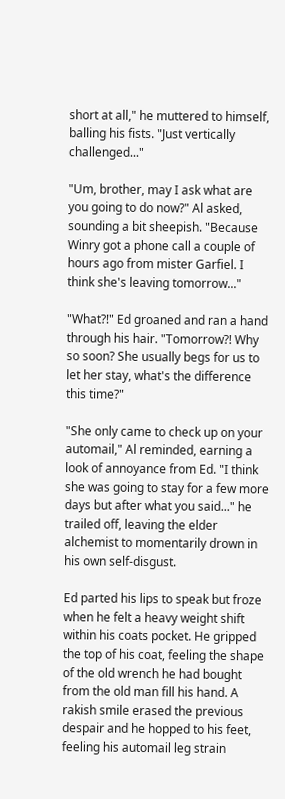short at all," he muttered to himself, balling his fists. "Just vertically challenged..."

"Um, brother, may I ask what are you going to do now?" Al asked, sounding a bit sheepish. "Because Winry got a phone call a couple of hours ago from mister Garfiel. I think she's leaving tomorrow..."

"What?!" Ed groaned and ran a hand through his hair. "Tomorrow?! Why so soon? She usually begs for us to let her stay, what's the difference this time?"

"She only came to check up on your automail," Al reminded, earning a look of annoyance from Ed. "I think she was going to stay for a few more days but after what you said..." he trailed off, leaving the elder alchemist to momentarily drown in his own self-disgust.

Ed parted his lips to speak but froze when he felt a heavy weight shift within his coats pocket. He gripped the top of his coat, feeling the shape of the old wrench he had bought from the old man fill his hand. A rakish smile erased the previous despair and he hopped to his feet, feeling his automail leg strain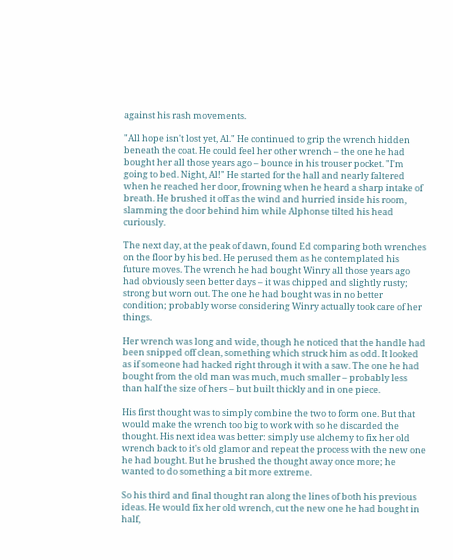against his rash movements.

"All hope isn't lost yet, Al." He continued to grip the wrench hidden beneath the coat. He could feel her other wrench – the one he had bought her all those years ago – bounce in his trouser pocket. "I'm going to bed. Night, Al!" He started for the hall and nearly faltered when he reached her door, frowning when he heard a sharp intake of breath. He brushed it off as the wind and hurried inside his room, slamming the door behind him while Alphonse tilted his head curiously.

The next day, at the peak of dawn, found Ed comparing both wrenches on the floor by his bed. He perused them as he contemplated his future moves. The wrench he had bought Winry all those years ago had obviously seen better days – it was chipped and slightly rusty; strong but worn out. The one he had bought was in no better condition; probably worse considering Winry actually took care of her things.

Her wrench was long and wide, though he noticed that the handle had been snipped off clean, something which struck him as odd. It looked as if someone had hacked right through it with a saw. The one he had bought from the old man was much, much smaller – probably less than half the size of hers – but built thickly and in one piece.

His first thought was to simply combine the two to form one. But that would make the wrench too big to work with so he discarded the thought. His next idea was better: simply use alchemy to fix her old wrench back to it's old glamor and repeat the process with the new one he had bought. But he brushed the thought away once more; he wanted to do something a bit more extreme.

So his third and final thought ran along the lines of both his previous ideas. He would fix her old wrench, cut the new one he had bought in half,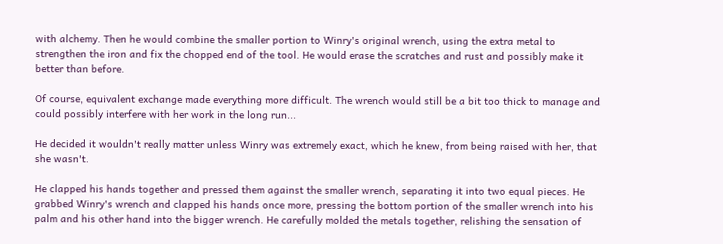with alchemy. Then he would combine the smaller portion to Winry's original wrench, using the extra metal to strengthen the iron and fix the chopped end of the tool. He would erase the scratches and rust and possibly make it better than before.

Of course, equivalent exchange made everything more difficult. The wrench would still be a bit too thick to manage and could possibly interfere with her work in the long run...

He decided it wouldn't really matter unless Winry was extremely exact, which he knew, from being raised with her, that she wasn't.

He clapped his hands together and pressed them against the smaller wrench, separating it into two equal pieces. He grabbed Winry's wrench and clapped his hands once more, pressing the bottom portion of the smaller wrench into his palm and his other hand into the bigger wrench. He carefully molded the metals together, relishing the sensation of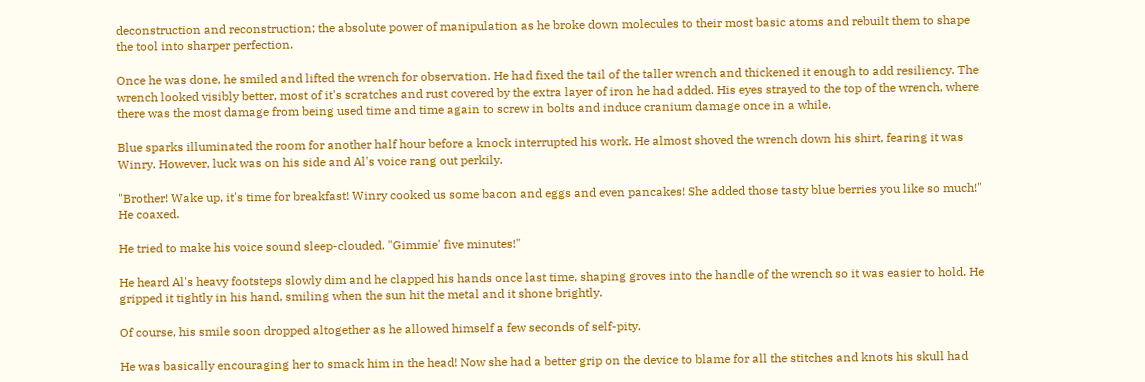deconstruction and reconstruction; the absolute power of manipulation as he broke down molecules to their most basic atoms and rebuilt them to shape the tool into sharper perfection.

Once he was done, he smiled and lifted the wrench for observation. He had fixed the tail of the taller wrench and thickened it enough to add resiliency. The wrench looked visibly better, most of it's scratches and rust covered by the extra layer of iron he had added. His eyes strayed to the top of the wrench, where there was the most damage from being used time and time again to screw in bolts and induce cranium damage once in a while.

Blue sparks illuminated the room for another half hour before a knock interrupted his work. He almost shoved the wrench down his shirt, fearing it was Winry. However, luck was on his side and Al's voice rang out perkily.

"Brother! Wake up, it's time for breakfast! Winry cooked us some bacon and eggs and even pancakes! She added those tasty blue berries you like so much!" He coaxed.

He tried to make his voice sound sleep-clouded. "Gimmie' five minutes!"

He heard Al's heavy footsteps slowly dim and he clapped his hands once last time, shaping groves into the handle of the wrench so it was easier to hold. He gripped it tightly in his hand, smiling when the sun hit the metal and it shone brightly.

Of course, his smile soon dropped altogether as he allowed himself a few seconds of self-pity.

He was basically encouraging her to smack him in the head! Now she had a better grip on the device to blame for all the stitches and knots his skull had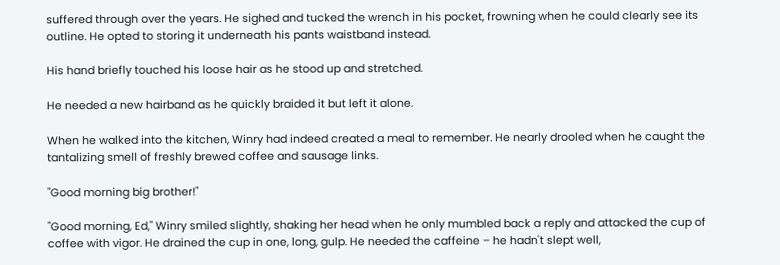suffered through over the years. He sighed and tucked the wrench in his pocket, frowning when he could clearly see its outline. He opted to storing it underneath his pants waistband instead.

His hand briefly touched his loose hair as he stood up and stretched.

He needed a new hairband as he quickly braided it but left it alone.

When he walked into the kitchen, Winry had indeed created a meal to remember. He nearly drooled when he caught the tantalizing smell of freshly brewed coffee and sausage links.

"Good morning big brother!"

"Good morning, Ed," Winry smiled slightly, shaking her head when he only mumbled back a reply and attacked the cup of coffee with vigor. He drained the cup in one, long, gulp. He needed the caffeine – he hadn't slept well,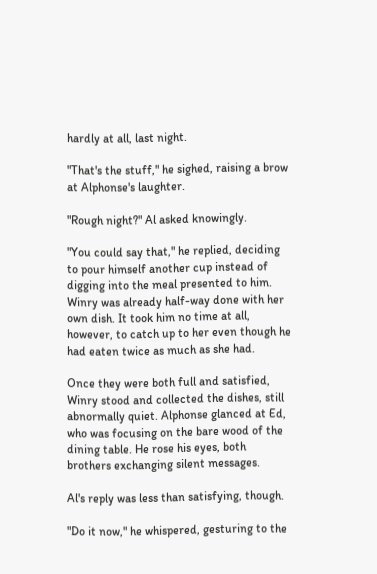hardly at all, last night.

"That's the stuff," he sighed, raising a brow at Alphonse's laughter.

"Rough night?" Al asked knowingly.

"You could say that," he replied, deciding to pour himself another cup instead of digging into the meal presented to him. Winry was already half-way done with her own dish. It took him no time at all, however, to catch up to her even though he had eaten twice as much as she had.

Once they were both full and satisfied, Winry stood and collected the dishes, still abnormally quiet. Alphonse glanced at Ed, who was focusing on the bare wood of the dining table. He rose his eyes, both brothers exchanging silent messages.

Al's reply was less than satisfying, though.

"Do it now," he whispered, gesturing to the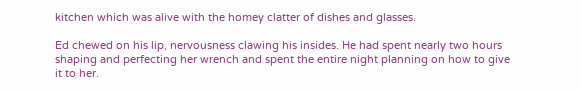kitchen which was alive with the homey clatter of dishes and glasses.

Ed chewed on his lip, nervousness clawing his insides. He had spent nearly two hours shaping and perfecting her wrench and spent the entire night planning on how to give it to her.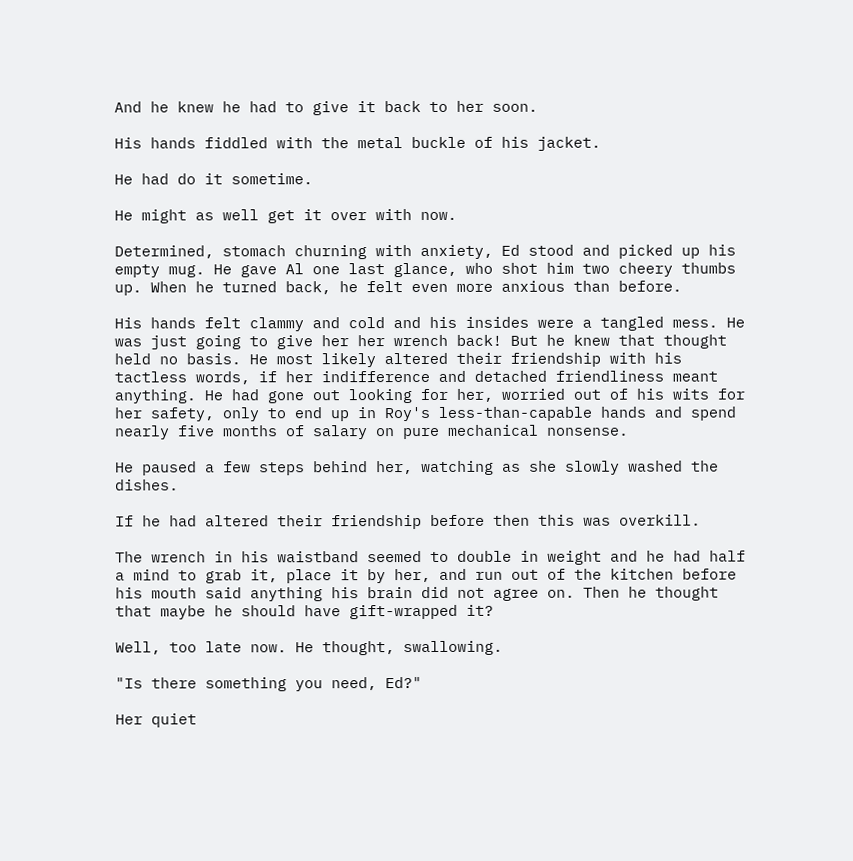And he knew he had to give it back to her soon.

His hands fiddled with the metal buckle of his jacket.

He had do it sometime.

He might as well get it over with now.

Determined, stomach churning with anxiety, Ed stood and picked up his empty mug. He gave Al one last glance, who shot him two cheery thumbs up. When he turned back, he felt even more anxious than before.

His hands felt clammy and cold and his insides were a tangled mess. He was just going to give her her wrench back! But he knew that thought held no basis. He most likely altered their friendship with his tactless words, if her indifference and detached friendliness meant anything. He had gone out looking for her, worried out of his wits for her safety, only to end up in Roy's less-than-capable hands and spend nearly five months of salary on pure mechanical nonsense.

He paused a few steps behind her, watching as she slowly washed the dishes.

If he had altered their friendship before then this was overkill.

The wrench in his waistband seemed to double in weight and he had half a mind to grab it, place it by her, and run out of the kitchen before his mouth said anything his brain did not agree on. Then he thought that maybe he should have gift-wrapped it?

Well, too late now. He thought, swallowing.

"Is there something you need, Ed?"

Her quiet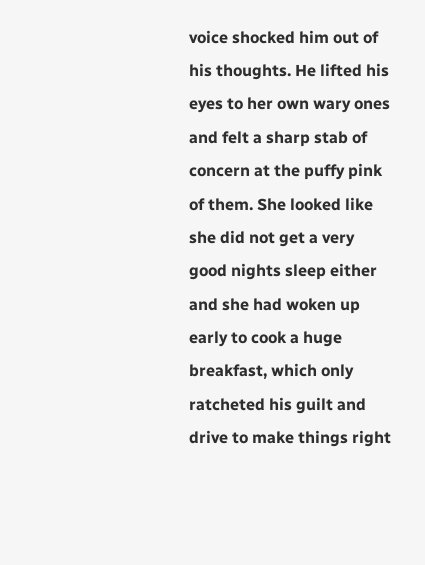voice shocked him out of his thoughts. He lifted his eyes to her own wary ones and felt a sharp stab of concern at the puffy pink of them. She looked like she did not get a very good nights sleep either and she had woken up early to cook a huge breakfast, which only ratcheted his guilt and drive to make things right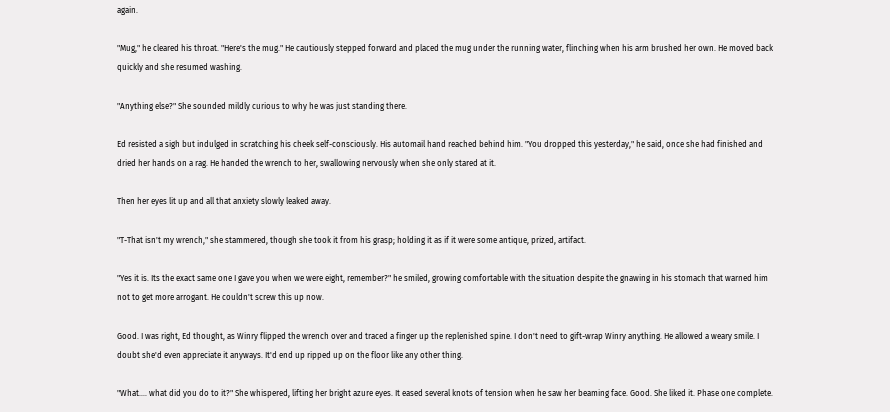again.

"Mug," he cleared his throat. "Here's the mug." He cautiously stepped forward and placed the mug under the running water, flinching when his arm brushed her own. He moved back quickly and she resumed washing.

"Anything else?" She sounded mildly curious to why he was just standing there.

Ed resisted a sigh but indulged in scratching his cheek self-consciously. His automail hand reached behind him. "You dropped this yesterday," he said, once she had finished and dried her hands on a rag. He handed the wrench to her, swallowing nervously when she only stared at it.

Then her eyes lit up and all that anxiety slowly leaked away.

"T-That isn't my wrench," she stammered, though she took it from his grasp; holding it as if it were some antique, prized, artifact.

"Yes it is. Its the exact same one I gave you when we were eight, remember?" he smiled, growing comfortable with the situation despite the gnawing in his stomach that warned him not to get more arrogant. He couldn't screw this up now.

Good. I was right, Ed thought, as Winry flipped the wrench over and traced a finger up the replenished spine. I don't need to gift-wrap Winry anything. He allowed a weary smile. I doubt she'd even appreciate it anyways. It'd end up ripped up on the floor like any other thing.

"What.... what did you do to it?" She whispered, lifting her bright azure eyes. It eased several knots of tension when he saw her beaming face. Good. She liked it. Phase one complete.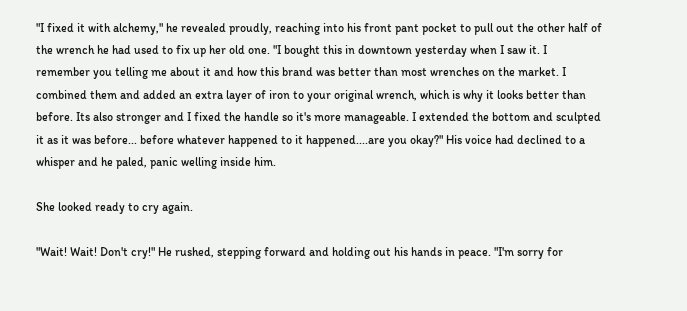"I fixed it with alchemy," he revealed proudly, reaching into his front pant pocket to pull out the other half of the wrench he had used to fix up her old one. "I bought this in downtown yesterday when I saw it. I remember you telling me about it and how this brand was better than most wrenches on the market. I combined them and added an extra layer of iron to your original wrench, which is why it looks better than before. Its also stronger and I fixed the handle so it's more manageable. I extended the bottom and sculpted it as it was before... before whatever happened to it happened....are you okay?" His voice had declined to a whisper and he paled, panic welling inside him.

She looked ready to cry again.

"Wait! Wait! Don't cry!" He rushed, stepping forward and holding out his hands in peace. "I'm sorry for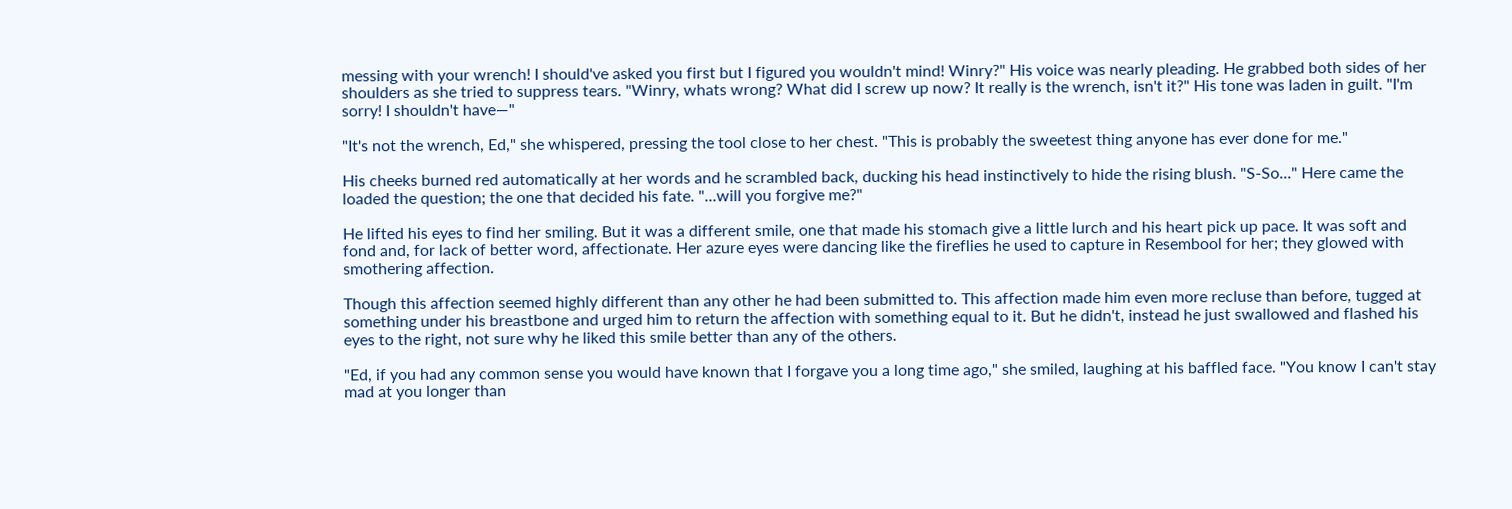messing with your wrench! I should've asked you first but I figured you wouldn't mind! Winry?" His voice was nearly pleading. He grabbed both sides of her shoulders as she tried to suppress tears. "Winry, whats wrong? What did I screw up now? It really is the wrench, isn't it?" His tone was laden in guilt. "I'm sorry! I shouldn't have—"

"It's not the wrench, Ed," she whispered, pressing the tool close to her chest. "This is probably the sweetest thing anyone has ever done for me."

His cheeks burned red automatically at her words and he scrambled back, ducking his head instinctively to hide the rising blush. "S-So..." Here came the loaded the question; the one that decided his fate. "...will you forgive me?"

He lifted his eyes to find her smiling. But it was a different smile, one that made his stomach give a little lurch and his heart pick up pace. It was soft and fond and, for lack of better word, affectionate. Her azure eyes were dancing like the fireflies he used to capture in Resembool for her; they glowed with smothering affection.

Though this affection seemed highly different than any other he had been submitted to. This affection made him even more recluse than before, tugged at something under his breastbone and urged him to return the affection with something equal to it. But he didn't, instead he just swallowed and flashed his eyes to the right, not sure why he liked this smile better than any of the others.

"Ed, if you had any common sense you would have known that I forgave you a long time ago," she smiled, laughing at his baffled face. "You know I can't stay mad at you longer than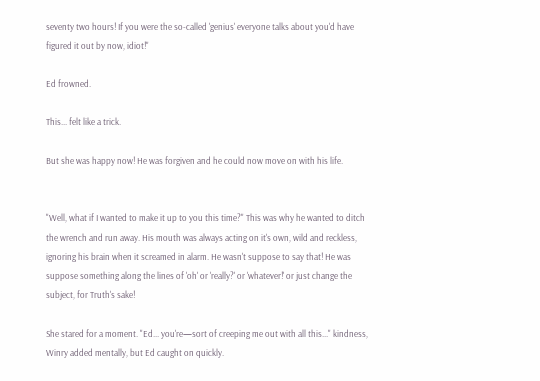seventy two hours! If you were the so-called 'genius' everyone talks about you'd have figured it out by now, idiot!"

Ed frowned.

This... felt like a trick.

But she was happy now! He was forgiven and he could now move on with his life.


"Well, what if I wanted to make it up to you this time?" This was why he wanted to ditch the wrench and run away. His mouth was always acting on it's own, wild and reckless, ignoring his brain when it screamed in alarm. He wasn't suppose to say that! He was suppose something along the lines of 'oh' or 'really?' or 'whatever!' or just change the subject, for Truth's sake!

She stared for a moment. "Ed... you're—sort of creeping me out with all this..." kindness, Winry added mentally, but Ed caught on quickly.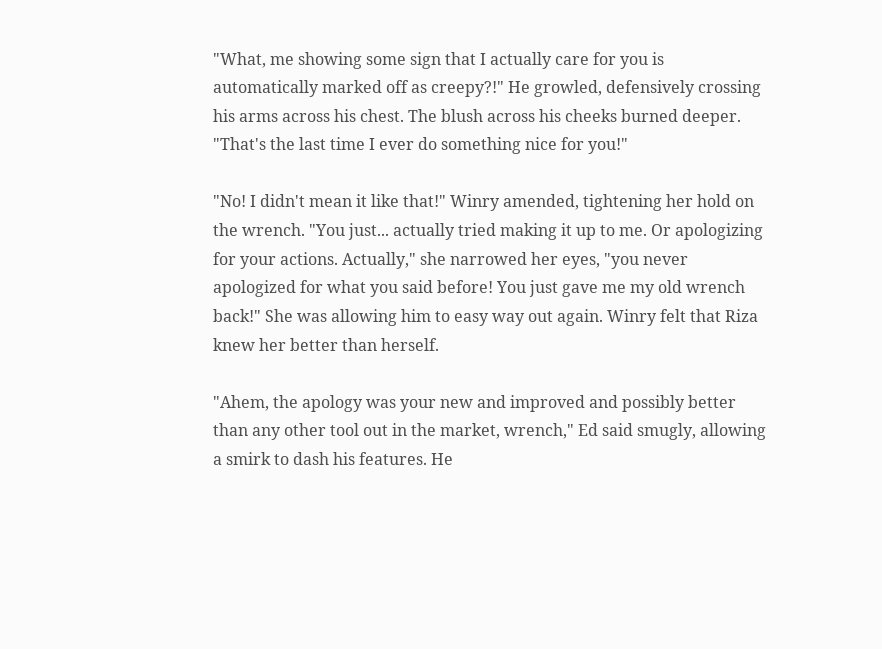"What, me showing some sign that I actually care for you is automatically marked off as creepy?!" He growled, defensively crossing his arms across his chest. The blush across his cheeks burned deeper. "That's the last time I ever do something nice for you!"

"No! I didn't mean it like that!" Winry amended, tightening her hold on the wrench. "You just... actually tried making it up to me. Or apologizing for your actions. Actually," she narrowed her eyes, "you never apologized for what you said before! You just gave me my old wrench back!" She was allowing him to easy way out again. Winry felt that Riza knew her better than herself.

"Ahem, the apology was your new and improved and possibly better than any other tool out in the market, wrench," Ed said smugly, allowing a smirk to dash his features. He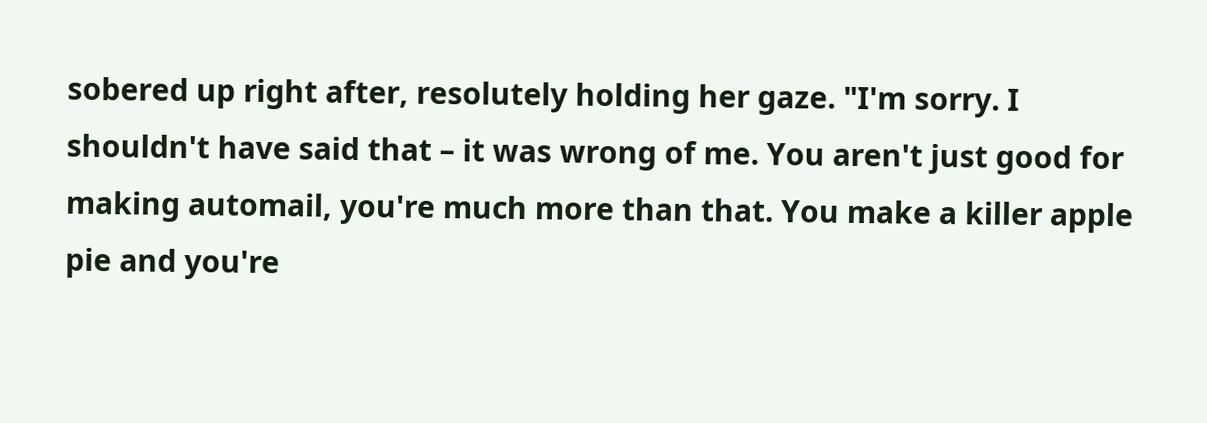sobered up right after, resolutely holding her gaze. "I'm sorry. I shouldn't have said that – it was wrong of me. You aren't just good for making automail, you're much more than that. You make a killer apple pie and you're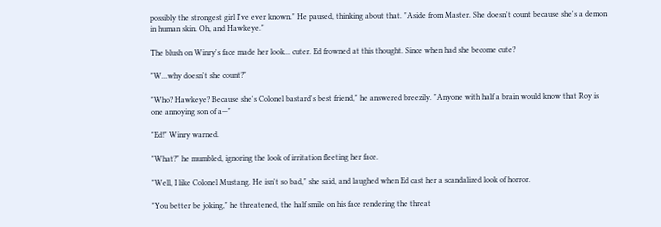possibly the strongest girl I've ever known." He paused, thinking about that. "Aside from Master. She doesn't count because she's a demon in human skin. Oh, and Hawkeye."

The blush on Winry's face made her look... cuter. Ed frowned at this thought. Since when had she become cute?

"W...why doesn't she count?"

"Who? Hawkeye? Because she's Colonel bastard's best friend," he answered breezily. "Anyone with half a brain would know that Roy is one annoying son of a—"

"Ed!" Winry warned.

"What?" he mumbled, ignoring the look of irritation fleeting her face.

"Well, I like Colonel Mustang. He isn't so bad," she said, and laughed when Ed cast her a scandalized look of horror.

"You better be joking," he threatened, the half smile on his face rendering the threat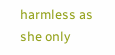harmless as she only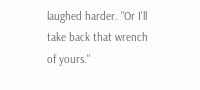laughed harder. "Or I'll take back that wrench of yours."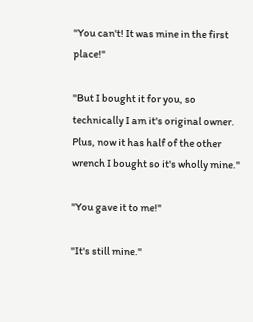"You can't! It was mine in the first place!"

"But I bought it for you, so technically I am it's original owner. Plus, now it has half of the other wrench I bought so it's wholly mine."

"You gave it to me!"

"It's still mine."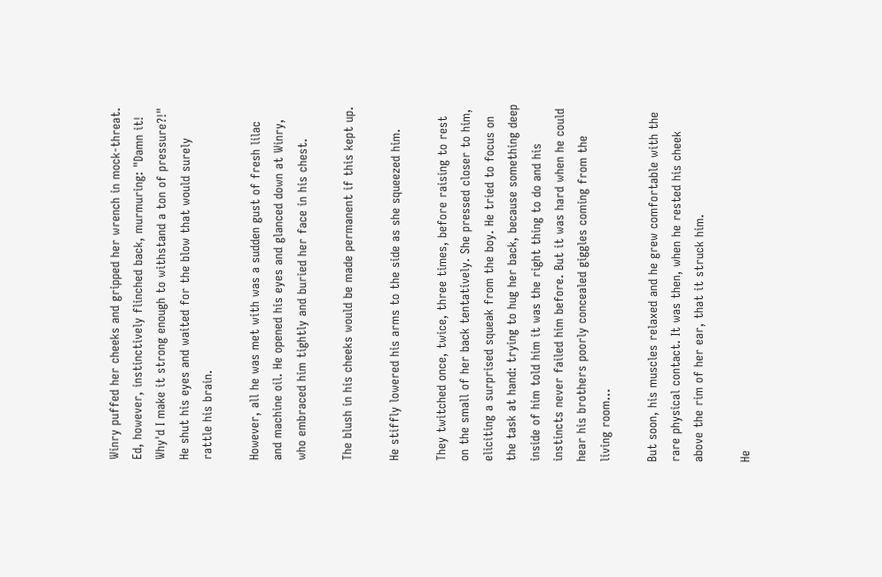Winry puffed her cheeks and gripped her wrench in mock-threat. Ed, however, instinctively flinched back, murmuring: "Damn it! Why'd I make it strong enough to withstand a ton of pressure?!" He shut his eyes and waited for the blow that would surely rattle his brain.

However, all he was met with was a sudden gust of fresh lilac and machine oil. He opened his eyes and glanced down at Winry, who embraced him tightly and buried her face in his chest.

The blush in his cheeks would be made permanent if this kept up.

He stiffly lowered his arms to the side as she squeezed him.

They twitched once, twice, three times, before raising to rest on the small of her back tentatively. She pressed closer to him, eliciting a surprised squeak from the boy. He tried to focus on the task at hand: trying to hug her back, because something deep inside of him told him it was the right thing to do and his instincts never failed him before. But it was hard when he could hear his brothers poorly concealed giggles coming from the living room...

But soon, his muscles relaxed and he grew comfortable with the rare physical contact. It was then, when he rested his cheek above the rim of her ear, that it struck him.

He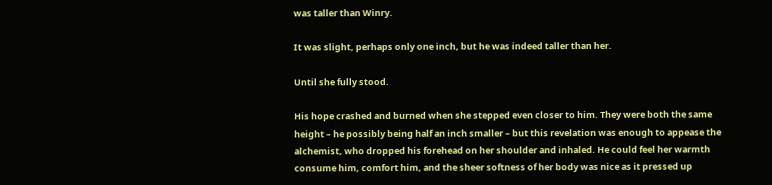was taller than Winry.

It was slight, perhaps only one inch, but he was indeed taller than her.

Until she fully stood.

His hope crashed and burned when she stepped even closer to him. They were both the same height – he possibly being half an inch smaller – but this revelation was enough to appease the alchemist, who dropped his forehead on her shoulder and inhaled. He could feel her warmth consume him, comfort him, and the sheer softness of her body was nice as it pressed up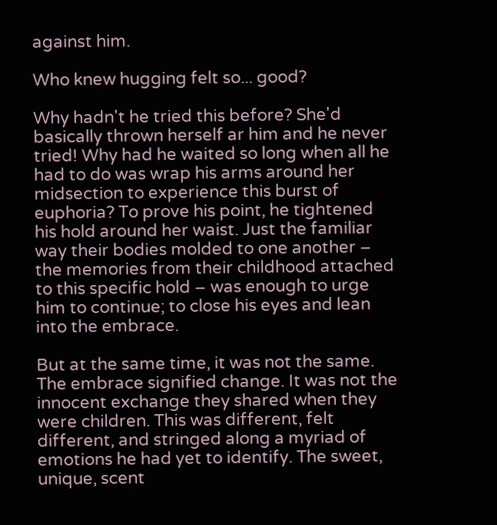against him.

Who knew hugging felt so... good?

Why hadn't he tried this before? She'd basically thrown herself ar him and he never tried! Why had he waited so long when all he had to do was wrap his arms around her midsection to experience this burst of euphoria? To prove his point, he tightened his hold around her waist. Just the familiar way their bodies molded to one another – the memories from their childhood attached to this specific hold – was enough to urge him to continue; to close his eyes and lean into the embrace.

But at the same time, it was not the same. The embrace signified change. It was not the innocent exchange they shared when they were children. This was different, felt different, and stringed along a myriad of emotions he had yet to identify. The sweet, unique, scent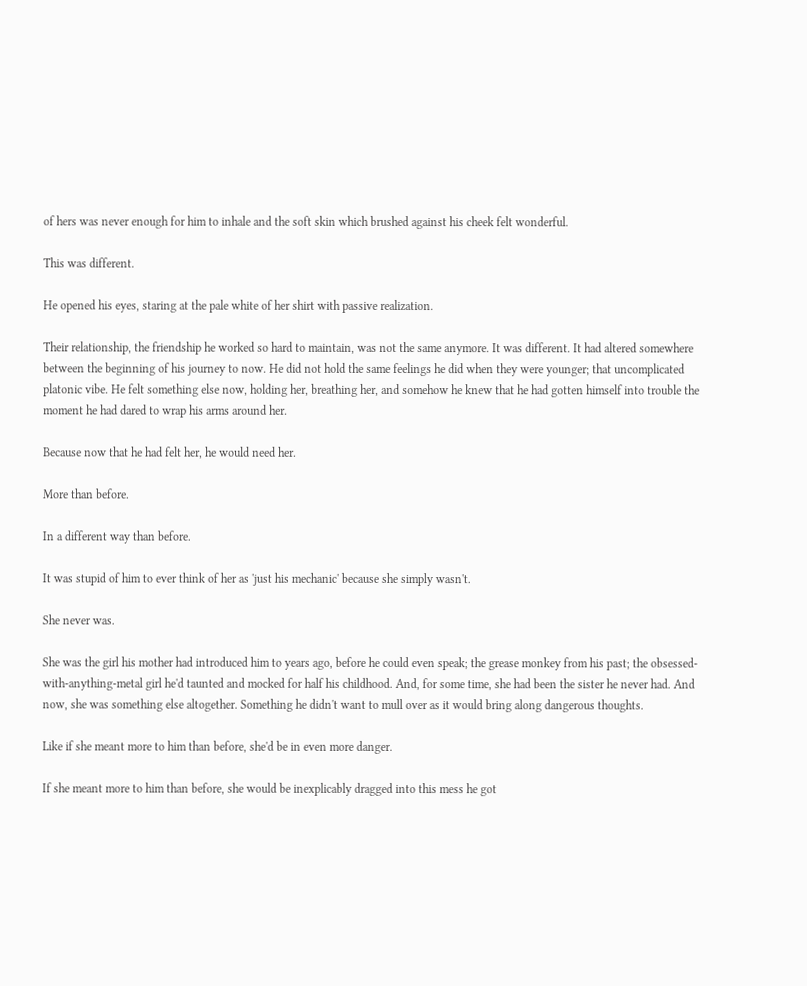of hers was never enough for him to inhale and the soft skin which brushed against his cheek felt wonderful.

This was different.

He opened his eyes, staring at the pale white of her shirt with passive realization.

Their relationship, the friendship he worked so hard to maintain, was not the same anymore. It was different. It had altered somewhere between the beginning of his journey to now. He did not hold the same feelings he did when they were younger; that uncomplicated platonic vibe. He felt something else now, holding her, breathing her, and somehow he knew that he had gotten himself into trouble the moment he had dared to wrap his arms around her.

Because now that he had felt her, he would need her.

More than before.

In a different way than before.

It was stupid of him to ever think of her as 'just his mechanic' because she simply wasn't.

She never was.

She was the girl his mother had introduced him to years ago, before he could even speak; the grease monkey from his past; the obsessed-with-anything-metal girl he'd taunted and mocked for half his childhood. And, for some time, she had been the sister he never had. And now, she was something else altogether. Something he didn't want to mull over as it would bring along dangerous thoughts.

Like if she meant more to him than before, she'd be in even more danger.

If she meant more to him than before, she would be inexplicably dragged into this mess he got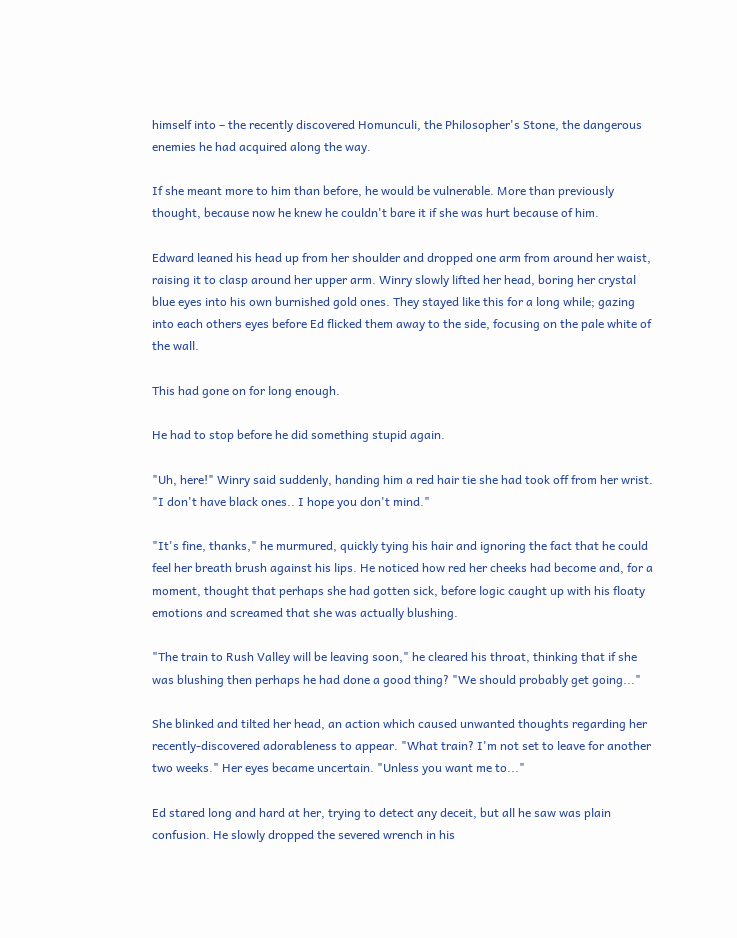himself into – the recently discovered Homunculi, the Philosopher's Stone, the dangerous enemies he had acquired along the way.

If she meant more to him than before, he would be vulnerable. More than previously thought, because now he knew he couldn't bare it if she was hurt because of him.

Edward leaned his head up from her shoulder and dropped one arm from around her waist, raising it to clasp around her upper arm. Winry slowly lifted her head, boring her crystal blue eyes into his own burnished gold ones. They stayed like this for a long while; gazing into each others eyes before Ed flicked them away to the side, focusing on the pale white of the wall.

This had gone on for long enough.

He had to stop before he did something stupid again.

"Uh, here!" Winry said suddenly, handing him a red hair tie she had took off from her wrist. "I don't have black ones.. I hope you don't mind."

"It's fine, thanks," he murmured, quickly tying his hair and ignoring the fact that he could feel her breath brush against his lips. He noticed how red her cheeks had become and, for a moment, thought that perhaps she had gotten sick, before logic caught up with his floaty emotions and screamed that she was actually blushing.

"The train to Rush Valley will be leaving soon," he cleared his throat, thinking that if she was blushing then perhaps he had done a good thing? "We should probably get going..."

She blinked and tilted her head, an action which caused unwanted thoughts regarding her recently-discovered adorableness to appear. "What train? I'm not set to leave for another two weeks." Her eyes became uncertain. "Unless you want me to..."

Ed stared long and hard at her, trying to detect any deceit, but all he saw was plain confusion. He slowly dropped the severed wrench in his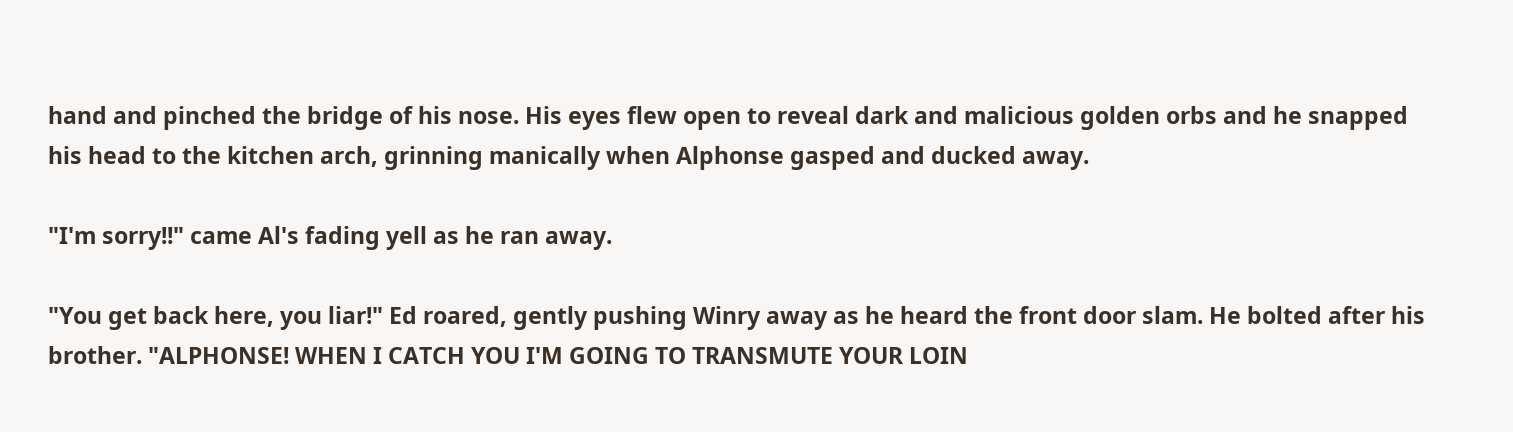hand and pinched the bridge of his nose. His eyes flew open to reveal dark and malicious golden orbs and he snapped his head to the kitchen arch, grinning manically when Alphonse gasped and ducked away.

"I'm sorry!!" came Al's fading yell as he ran away.

"You get back here, you liar!" Ed roared, gently pushing Winry away as he heard the front door slam. He bolted after his brother. "ALPHONSE! WHEN I CATCH YOU I'M GOING TO TRANSMUTE YOUR LOIN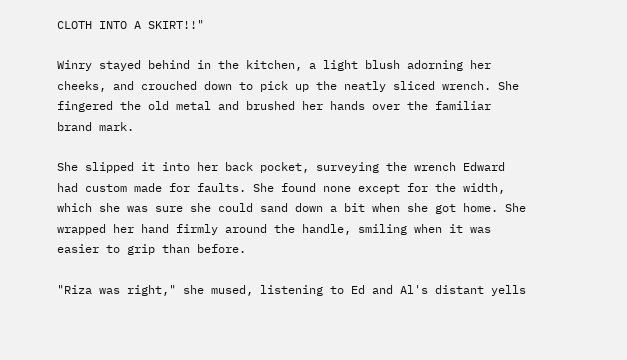CLOTH INTO A SKIRT!!"

Winry stayed behind in the kitchen, a light blush adorning her cheeks, and crouched down to pick up the neatly sliced wrench. She fingered the old metal and brushed her hands over the familiar brand mark.

She slipped it into her back pocket, surveying the wrench Edward had custom made for faults. She found none except for the width, which she was sure she could sand down a bit when she got home. She wrapped her hand firmly around the handle, smiling when it was easier to grip than before.

"Riza was right," she mused, listening to Ed and Al's distant yells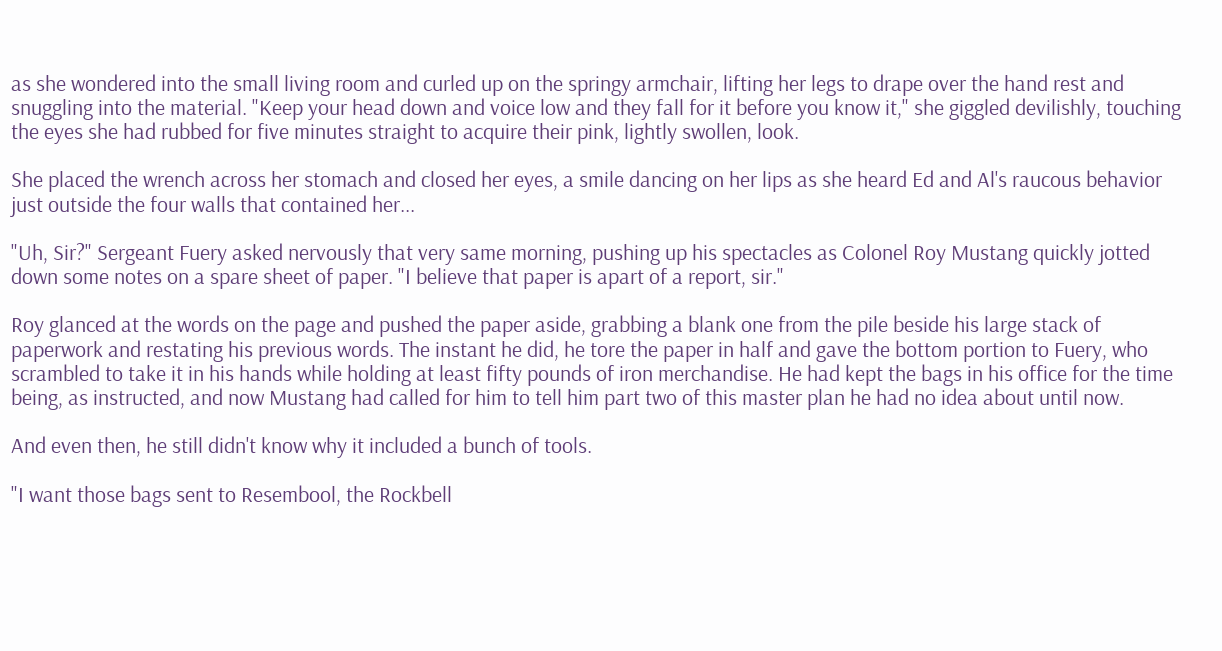as she wondered into the small living room and curled up on the springy armchair, lifting her legs to drape over the hand rest and snuggling into the material. "Keep your head down and voice low and they fall for it before you know it," she giggled devilishly, touching the eyes she had rubbed for five minutes straight to acquire their pink, lightly swollen, look.

She placed the wrench across her stomach and closed her eyes, a smile dancing on her lips as she heard Ed and Al's raucous behavior just outside the four walls that contained her...

"Uh, Sir?" Sergeant Fuery asked nervously that very same morning, pushing up his spectacles as Colonel Roy Mustang quickly jotted down some notes on a spare sheet of paper. "I believe that paper is apart of a report, sir."

Roy glanced at the words on the page and pushed the paper aside, grabbing a blank one from the pile beside his large stack of paperwork and restating his previous words. The instant he did, he tore the paper in half and gave the bottom portion to Fuery, who scrambled to take it in his hands while holding at least fifty pounds of iron merchandise. He had kept the bags in his office for the time being, as instructed, and now Mustang had called for him to tell him part two of this master plan he had no idea about until now.

And even then, he still didn't know why it included a bunch of tools.

"I want those bags sent to Resembool, the Rockbell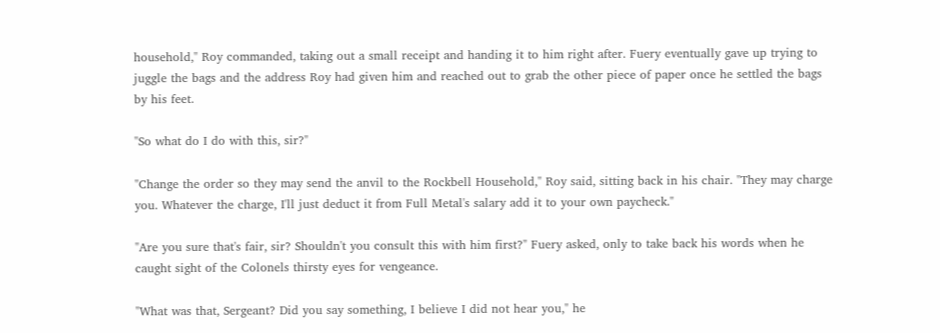household," Roy commanded, taking out a small receipt and handing it to him right after. Fuery eventually gave up trying to juggle the bags and the address Roy had given him and reached out to grab the other piece of paper once he settled the bags by his feet.

"So what do I do with this, sir?"

"Change the order so they may send the anvil to the Rockbell Household," Roy said, sitting back in his chair. "They may charge you. Whatever the charge, I'll just deduct it from Full Metal's salary add it to your own paycheck."

"Are you sure that's fair, sir? Shouldn't you consult this with him first?" Fuery asked, only to take back his words when he caught sight of the Colonels thirsty eyes for vengeance.

"What was that, Sergeant? Did you say something, I believe I did not hear you," he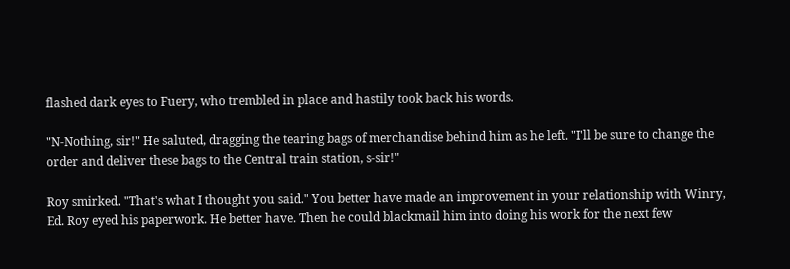flashed dark eyes to Fuery, who trembled in place and hastily took back his words.

"N-Nothing, sir!" He saluted, dragging the tearing bags of merchandise behind him as he left. "I'll be sure to change the order and deliver these bags to the Central train station, s-sir!"

Roy smirked. "That's what I thought you said." You better have made an improvement in your relationship with Winry, Ed. Roy eyed his paperwork. He better have. Then he could blackmail him into doing his work for the next few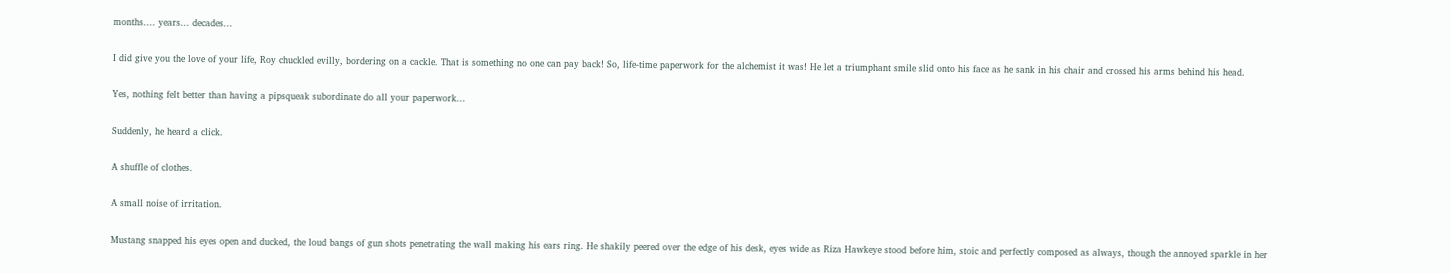months.... years... decades...

I did give you the love of your life, Roy chuckled evilly, bordering on a cackle. That is something no one can pay back! So, life-time paperwork for the alchemist it was! He let a triumphant smile slid onto his face as he sank in his chair and crossed his arms behind his head.

Yes, nothing felt better than having a pipsqueak subordinate do all your paperwork...

Suddenly, he heard a click.

A shuffle of clothes.

A small noise of irritation.

Mustang snapped his eyes open and ducked, the loud bangs of gun shots penetrating the wall making his ears ring. He shakily peered over the edge of his desk, eyes wide as Riza Hawkeye stood before him, stoic and perfectly composed as always, though the annoyed sparkle in her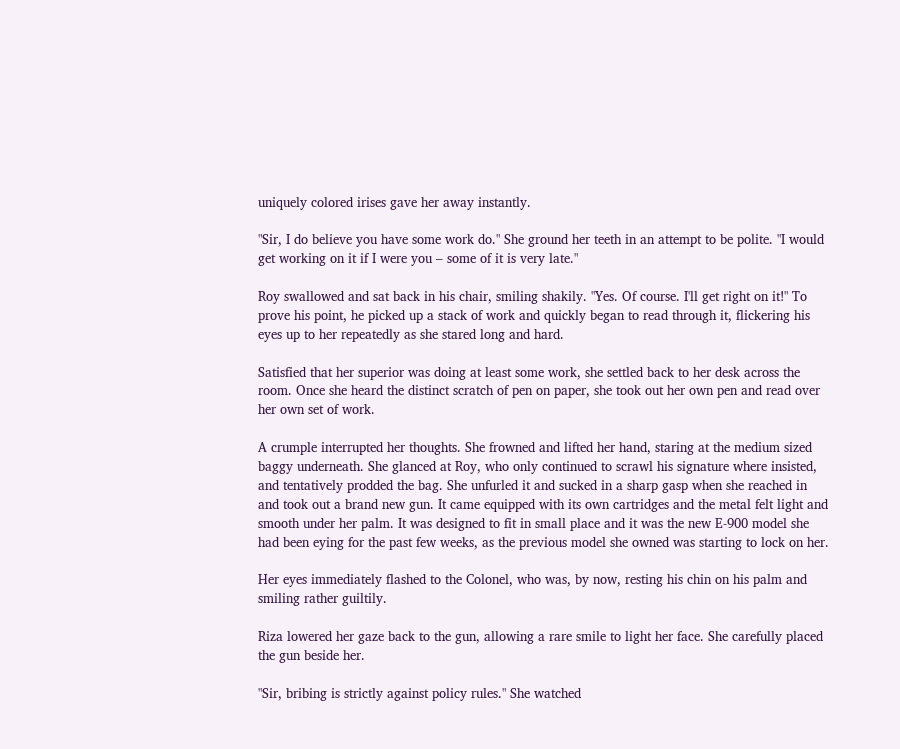uniquely colored irises gave her away instantly.

"Sir, I do believe you have some work do." She ground her teeth in an attempt to be polite. "I would get working on it if I were you – some of it is very late."

Roy swallowed and sat back in his chair, smiling shakily. "Yes. Of course. I'll get right on it!" To prove his point, he picked up a stack of work and quickly began to read through it, flickering his eyes up to her repeatedly as she stared long and hard.

Satisfied that her superior was doing at least some work, she settled back to her desk across the room. Once she heard the distinct scratch of pen on paper, she took out her own pen and read over her own set of work.

A crumple interrupted her thoughts. She frowned and lifted her hand, staring at the medium sized baggy underneath. She glanced at Roy, who only continued to scrawl his signature where insisted, and tentatively prodded the bag. She unfurled it and sucked in a sharp gasp when she reached in and took out a brand new gun. It came equipped with its own cartridges and the metal felt light and smooth under her palm. It was designed to fit in small place and it was the new E-900 model she had been eying for the past few weeks, as the previous model she owned was starting to lock on her.

Her eyes immediately flashed to the Colonel, who was, by now, resting his chin on his palm and smiling rather guiltily.

Riza lowered her gaze back to the gun, allowing a rare smile to light her face. She carefully placed the gun beside her.

"Sir, bribing is strictly against policy rules." She watched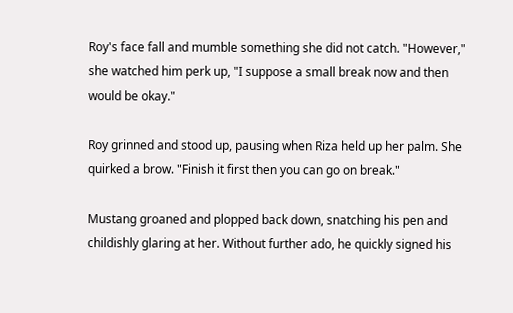Roy's face fall and mumble something she did not catch. "However," she watched him perk up, "I suppose a small break now and then would be okay."

Roy grinned and stood up, pausing when Riza held up her palm. She quirked a brow. "Finish it first then you can go on break."

Mustang groaned and plopped back down, snatching his pen and childishly glaring at her. Without further ado, he quickly signed his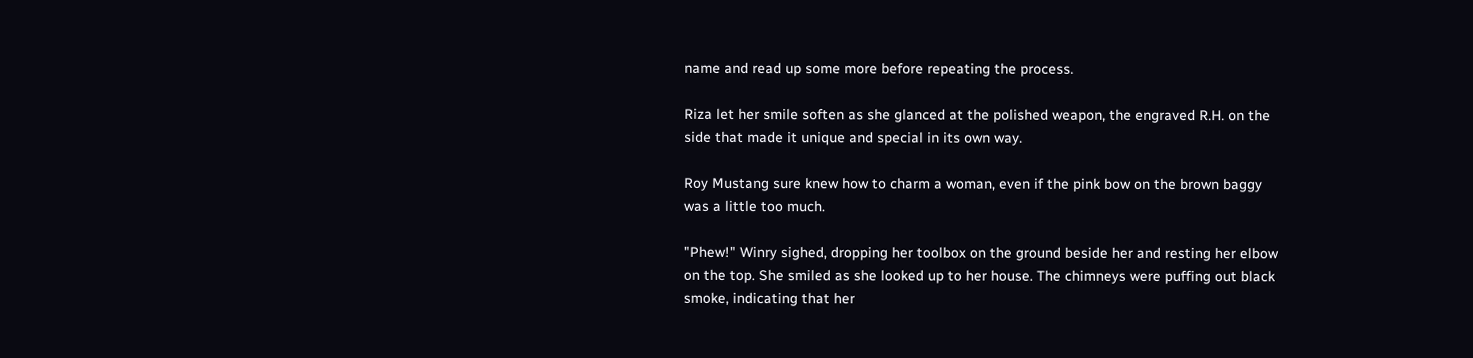name and read up some more before repeating the process.

Riza let her smile soften as she glanced at the polished weapon, the engraved R.H. on the side that made it unique and special in its own way.

Roy Mustang sure knew how to charm a woman, even if the pink bow on the brown baggy was a little too much.

"Phew!" Winry sighed, dropping her toolbox on the ground beside her and resting her elbow on the top. She smiled as she looked up to her house. The chimneys were puffing out black smoke, indicating that her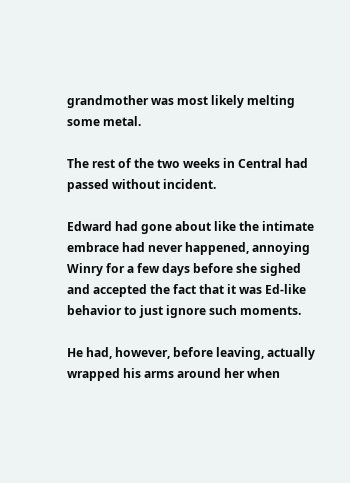grandmother was most likely melting some metal.

The rest of the two weeks in Central had passed without incident.

Edward had gone about like the intimate embrace had never happened, annoying Winry for a few days before she sighed and accepted the fact that it was Ed-like behavior to just ignore such moments.

He had, however, before leaving, actually wrapped his arms around her when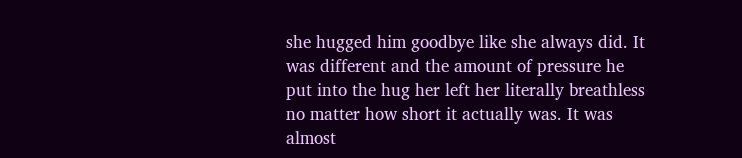she hugged him goodbye like she always did. It was different and the amount of pressure he put into the hug her left her literally breathless no matter how short it actually was. It was almost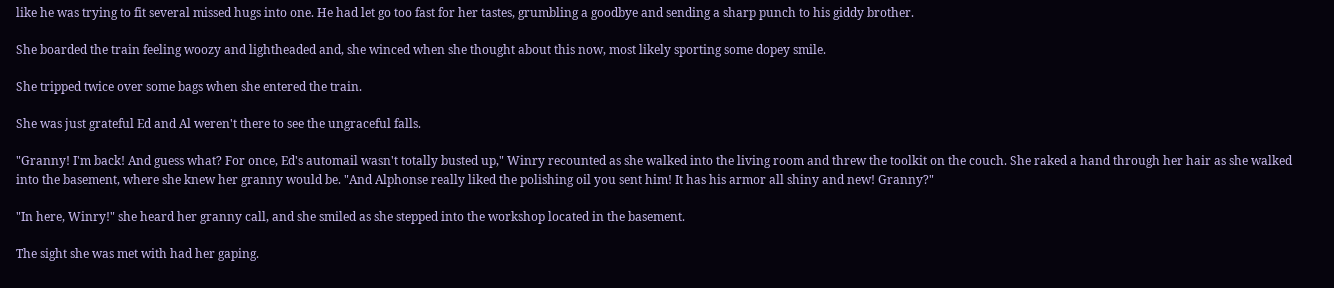like he was trying to fit several missed hugs into one. He had let go too fast for her tastes, grumbling a goodbye and sending a sharp punch to his giddy brother.

She boarded the train feeling woozy and lightheaded and, she winced when she thought about this now, most likely sporting some dopey smile.

She tripped twice over some bags when she entered the train.

She was just grateful Ed and Al weren't there to see the ungraceful falls.

"Granny! I'm back! And guess what? For once, Ed's automail wasn't totally busted up," Winry recounted as she walked into the living room and threw the toolkit on the couch. She raked a hand through her hair as she walked into the basement, where she knew her granny would be. "And Alphonse really liked the polishing oil you sent him! It has his armor all shiny and new! Granny?"

"In here, Winry!" she heard her granny call, and she smiled as she stepped into the workshop located in the basement.

The sight she was met with had her gaping.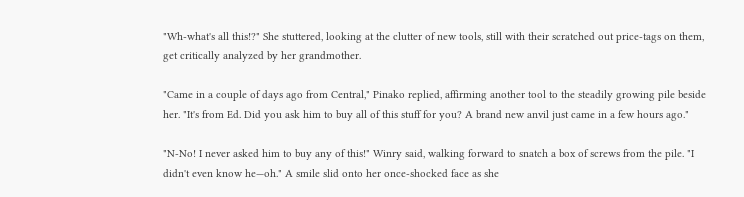"Wh-what's all this!?" She stuttered, looking at the clutter of new tools, still with their scratched out price-tags on them, get critically analyzed by her grandmother.

"Came in a couple of days ago from Central," Pinako replied, affirming another tool to the steadily growing pile beside her. "It's from Ed. Did you ask him to buy all of this stuff for you? A brand new anvil just came in a few hours ago."

"N-No! I never asked him to buy any of this!" Winry said, walking forward to snatch a box of screws from the pile. "I didn't even know he—oh." A smile slid onto her once-shocked face as she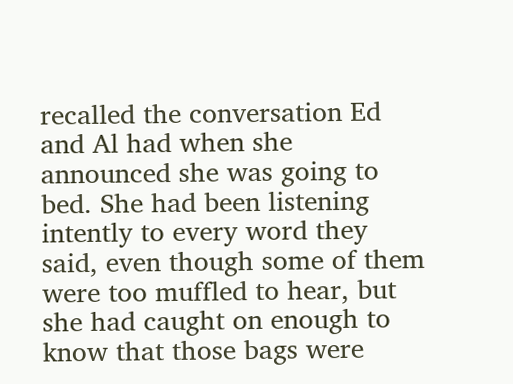recalled the conversation Ed and Al had when she announced she was going to bed. She had been listening intently to every word they said, even though some of them were too muffled to hear, but she had caught on enough to know that those bags were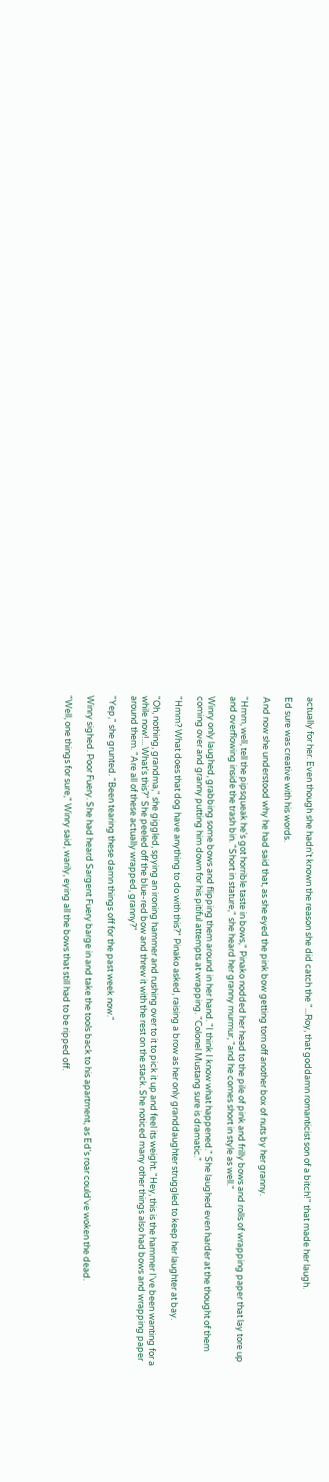actually for her. Even though she hadn't known the reason she did catch the "...Roy, that goddamn romanticist son of a bitch!" that made her laugh.

Ed sure was creative with his words.

And now she understood why he had said that, as she eyed the pink bow getting torn off another box of nuts by her granny.

"Hmm, well, tell the pipsqueak he's got horrible taste in bows," Pinako nodded her head to the pile of pink and frilly bows and rolls of wrapping paper that lay tore up and overflowing inside the trash bin. "Short in stature," she heard her granny murmur, "and he comes short in style as well."

Winry only laughed, grabbing some bows and flipping them around in her hand. "I think I know what happened." She laughed even harder at the thought of them coming over and granny putting him down for his pitiful attempts at wrapping. "Colonel Mustang sure is dramatic."

"Hmm? What does that dog have anything to do with this?" Pinako asked, raising a brow as her only granddaughter struggled to keep her laughter at bay.

"Oh, nothing, grandma," she giggled, spying an ironing hammer and rushing over to it to pick it up and feel its weight. "Hey, this is the hammer I've been wanting for a while now!... What's this?" She peeled off the blue-red bow and threw it with the rest on the stack. She noticed many other things also had bows and wrapping paper around them. "Are all of these actually wrapped, granny?"

"Yep," she grunted. "Been tearing these damn things off for the past week now."

Winry sighed. Poor Fuery. She had heard Sargent Fuery barge in and take the tools back to his apartment, as Ed's roar could've woken the dead.

"Well, one things for sure," Winry said, warily, eying all the bows that still had to be ripped off.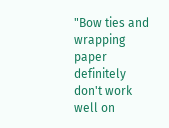"Bow ties and wrapping paper definitely don't work well on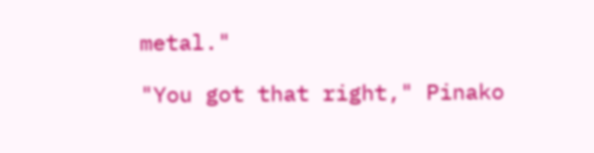metal."

"You got that right," Pinako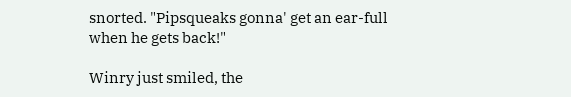snorted. "Pipsqueaks gonna' get an ear-full when he gets back!"

Winry just smiled, the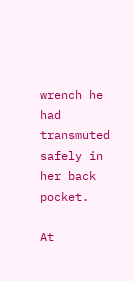wrench he had transmuted safely in her back pocket.

At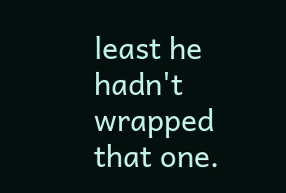least he hadn't wrapped that one.